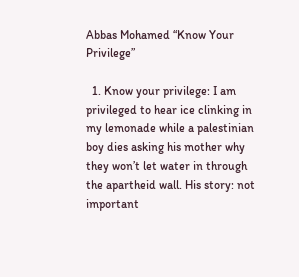Abbas Mohamed “Know Your Privilege”

  1. Know your privilege: I am privileged to hear ice clinking in my lemonade while a palestinian boy dies asking his mother why they won’t let water in through the apartheid wall. His story: not important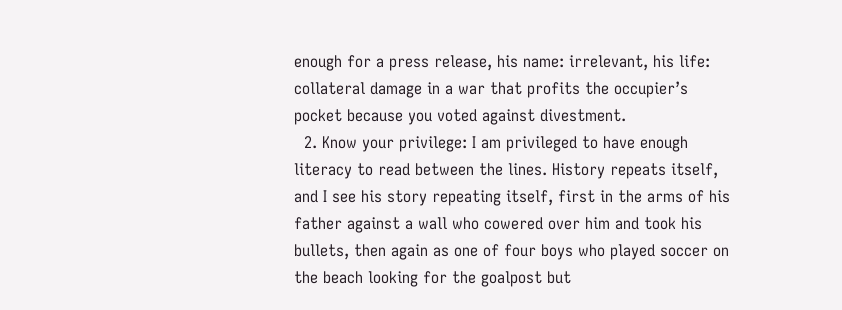enough for a press release, his name: irrelevant, his life: collateral damage in a war that profits the occupier’s pocket because you voted against divestment.
  2. Know your privilege: I am privileged to have enough literacy to read between the lines. History repeats itself, and I see his story repeating itself, first in the arms of his father against a wall who cowered over him and took his bullets, then again as one of four boys who played soccer on the beach looking for the goalpost but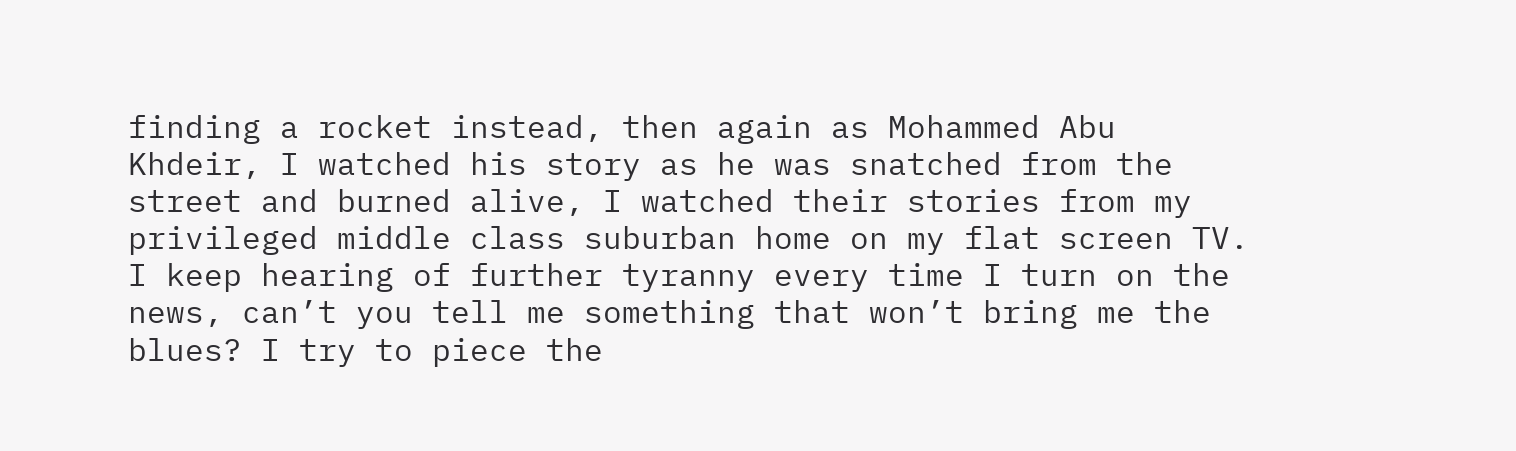finding a rocket instead, then again as Mohammed Abu Khdeir, I watched his story as he was snatched from the street and burned alive, I watched their stories from my privileged middle class suburban home on my flat screen TV. I keep hearing of further tyranny every time I turn on the news, can’t you tell me something that won’t bring me the blues? I try to piece the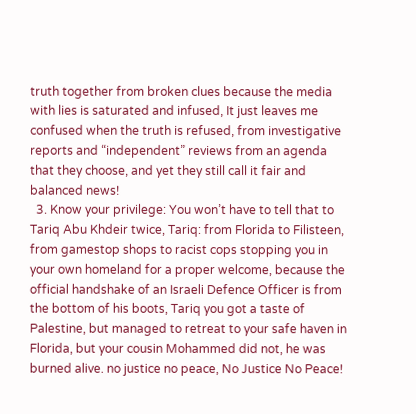truth together from broken clues because the media with lies is saturated and infused, It just leaves me confused when the truth is refused, from investigative reports and “independent” reviews from an agenda that they choose, and yet they still call it fair and balanced news!
  3. Know your privilege: You won’t have to tell that to Tariq Abu Khdeir twice, Tariq: from Florida to Filisteen, from gamestop shops to racist cops stopping you in your own homeland for a proper welcome, because the official handshake of an Israeli Defence Officer is from the bottom of his boots, Tariq you got a taste of Palestine, but managed to retreat to your safe haven in Florida, but your cousin Mohammed did not, he was burned alive. no justice no peace, No Justice No Peace!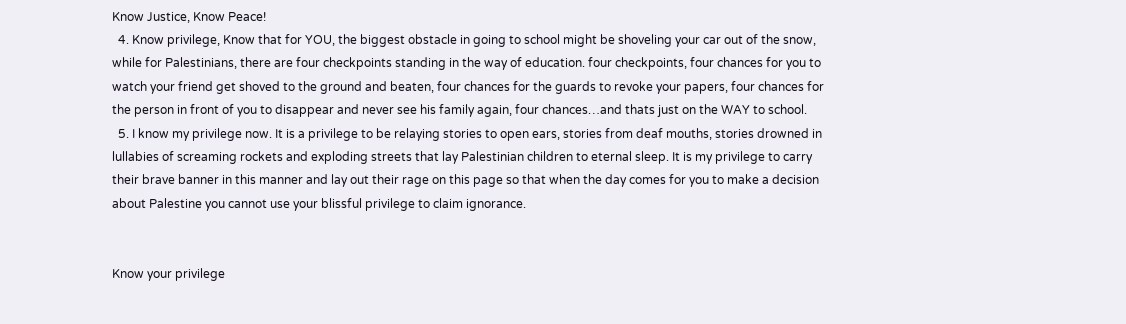Know Justice, Know Peace!
  4. Know privilege, Know that for YOU, the biggest obstacle in going to school might be shoveling your car out of the snow, while for Palestinians, there are four checkpoints standing in the way of education. four checkpoints, four chances for you to watch your friend get shoved to the ground and beaten, four chances for the guards to revoke your papers, four chances for the person in front of you to disappear and never see his family again, four chances…and thats just on the WAY to school.
  5. I know my privilege now. It is a privilege to be relaying stories to open ears, stories from deaf mouths, stories drowned in lullabies of screaming rockets and exploding streets that lay Palestinian children to eternal sleep. It is my privilege to carry their brave banner in this manner and lay out their rage on this page so that when the day comes for you to make a decision about Palestine you cannot use your blissful privilege to claim ignorance.


Know your privilege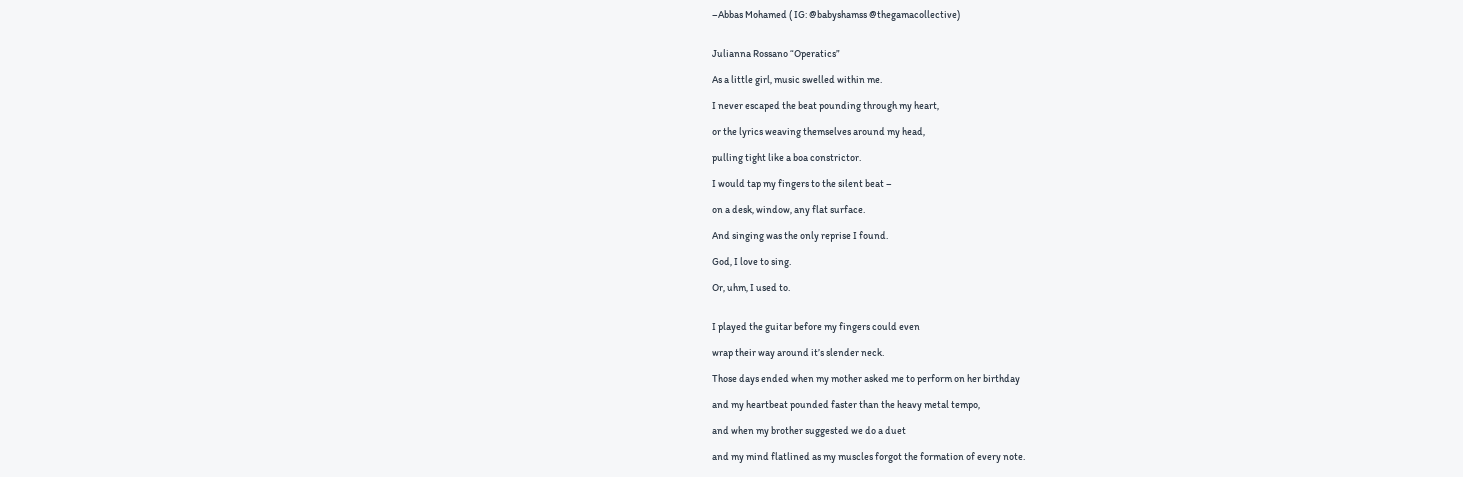–Abbas Mohamed ( IG: @babyshamss @thegamacollective)


Julianna Rossano “Operatics”

As a little girl, music swelled within me.

I never escaped the beat pounding through my heart,

or the lyrics weaving themselves around my head,

pulling tight like a boa constrictor.

I would tap my fingers to the silent beat –

on a desk, window, any flat surface.

And singing was the only reprise I found.

God, I love to sing.

Or, uhm, I used to.


I played the guitar before my fingers could even

wrap their way around it’s slender neck.

Those days ended when my mother asked me to perform on her birthday

and my heartbeat pounded faster than the heavy metal tempo,

and when my brother suggested we do a duet

and my mind flatlined as my muscles forgot the formation of every note.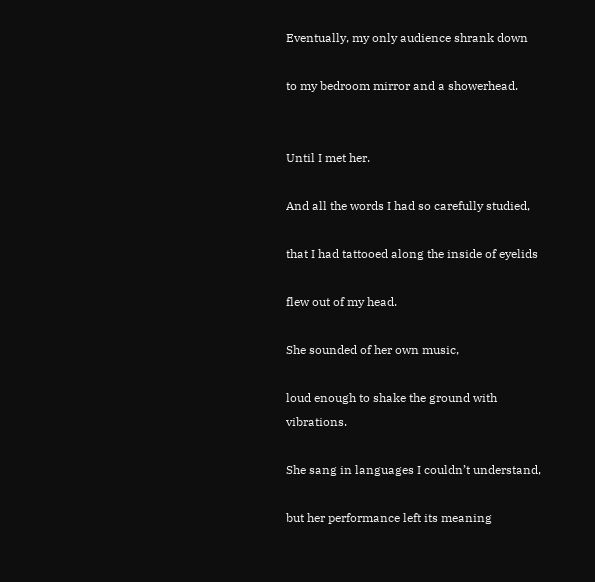Eventually, my only audience shrank down

to my bedroom mirror and a showerhead.


Until I met her.

And all the words I had so carefully studied,

that I had tattooed along the inside of eyelids

flew out of my head.

She sounded of her own music,

loud enough to shake the ground with vibrations.

She sang in languages I couldn’t understand,

but her performance left its meaning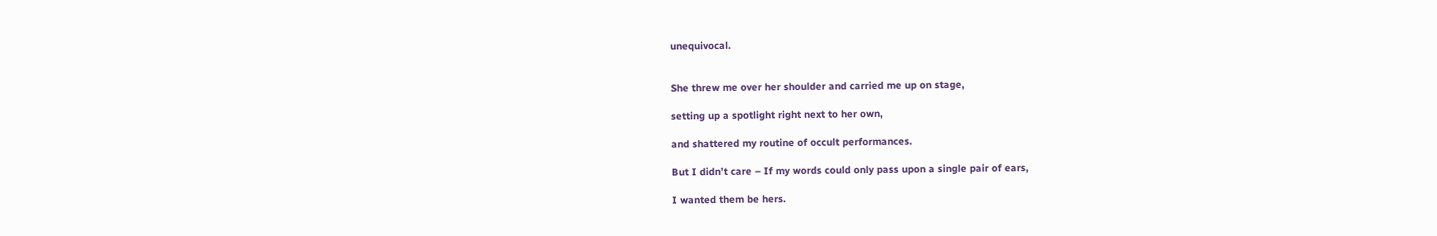unequivocal.


She threw me over her shoulder and carried me up on stage,

setting up a spotlight right next to her own,

and shattered my routine of occult performances.

But I didn’t care – If my words could only pass upon a single pair of ears,

I wanted them be hers.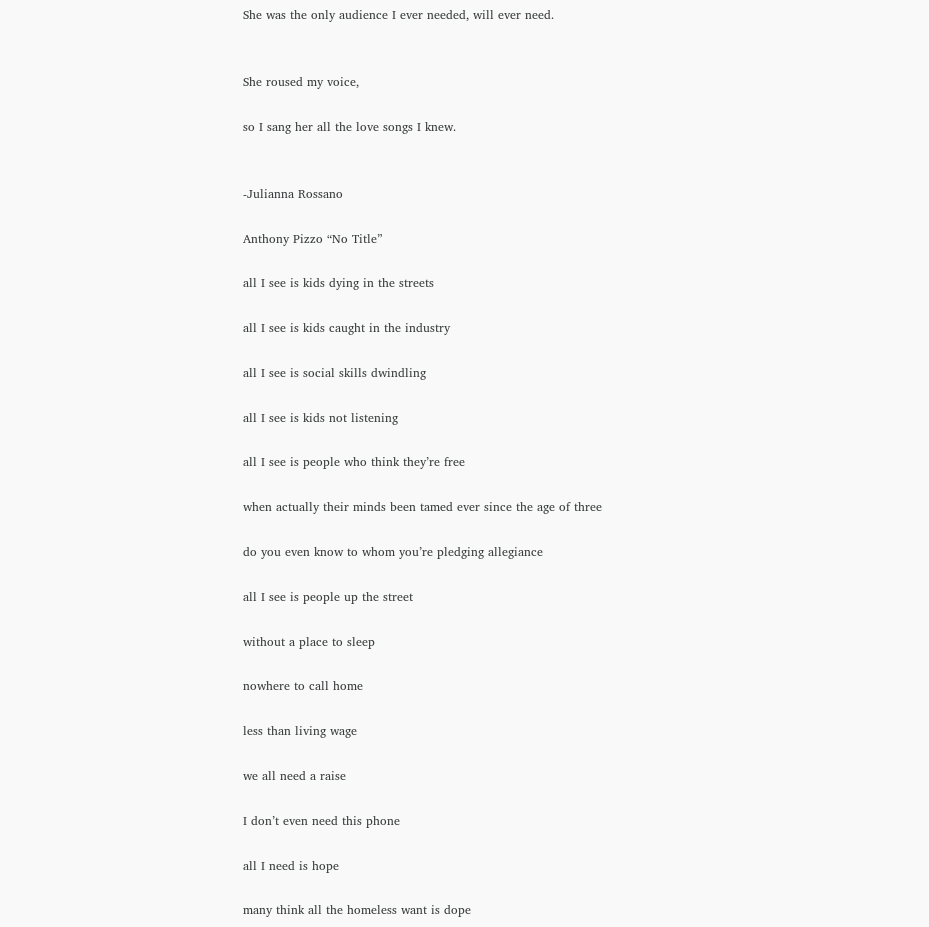She was the only audience I ever needed, will ever need.


She roused my voice,

so I sang her all the love songs I knew.


-Julianna Rossano

Anthony Pizzo “No Title”

all I see is kids dying in the streets

all I see is kids caught in the industry

all I see is social skills dwindling

all I see is kids not listening

all I see is people who think they’re free

when actually their minds been tamed ever since the age of three

do you even know to whom you’re pledging allegiance

all I see is people up the street

without a place to sleep

nowhere to call home

less than living wage

we all need a raise

I don’t even need this phone

all I need is hope

many think all the homeless want is dope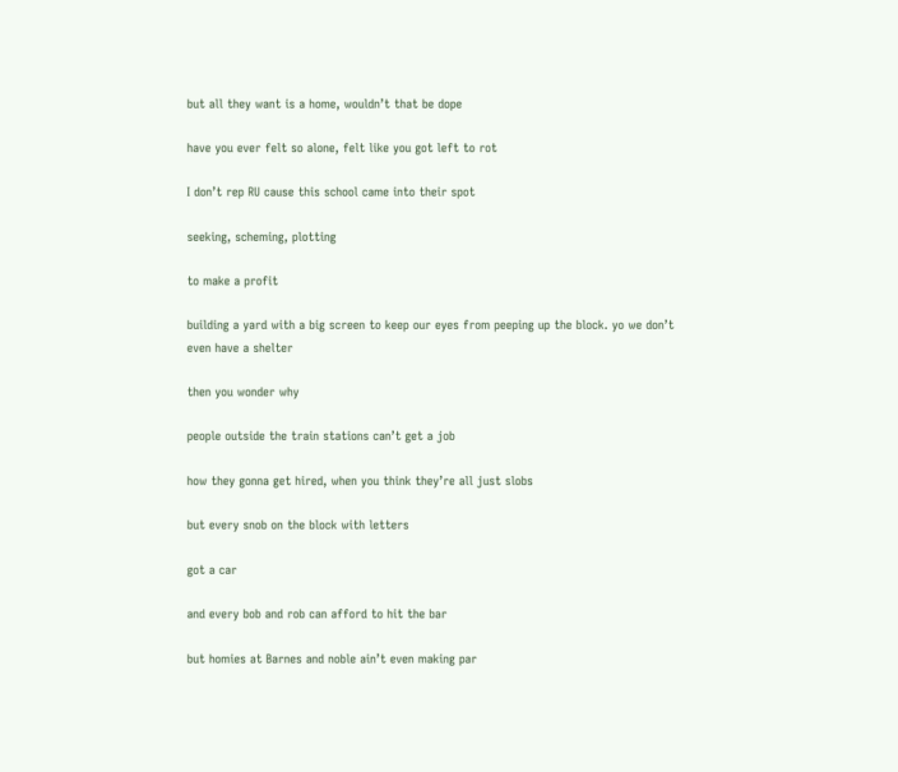but all they want is a home, wouldn’t that be dope

have you ever felt so alone, felt like you got left to rot

I don’t rep RU cause this school came into their spot

seeking, scheming, plotting

to make a profit

building a yard with a big screen to keep our eyes from peeping up the block. yo we don’t even have a shelter

then you wonder why

people outside the train stations can’t get a job

how they gonna get hired, when you think they’re all just slobs

but every snob on the block with letters

got a car

and every bob and rob can afford to hit the bar

but homies at Barnes and noble ain’t even making par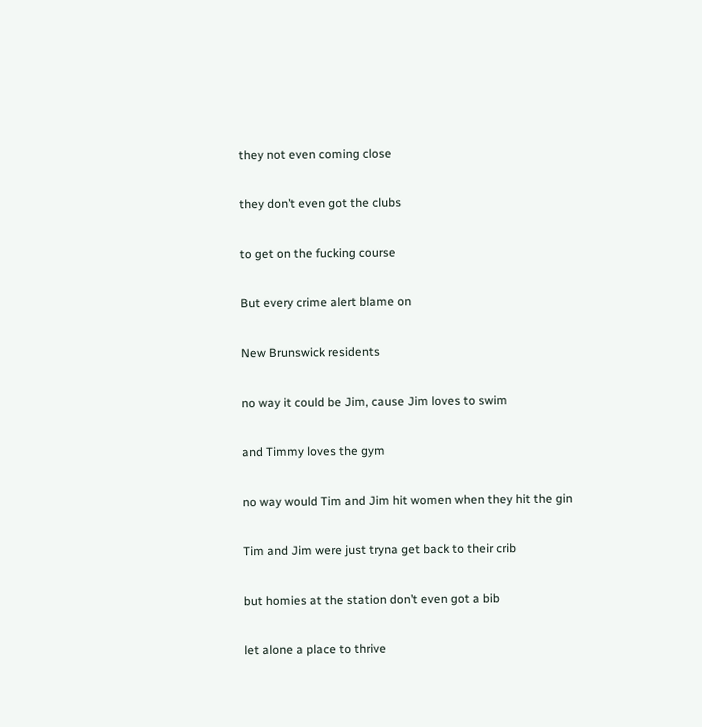they not even coming close

they don’t even got the clubs

to get on the fucking course

But every crime alert blame on

New Brunswick residents

no way it could be Jim, cause Jim loves to swim

and Timmy loves the gym

no way would Tim and Jim hit women when they hit the gin

Tim and Jim were just tryna get back to their crib

but homies at the station don’t even got a bib

let alone a place to thrive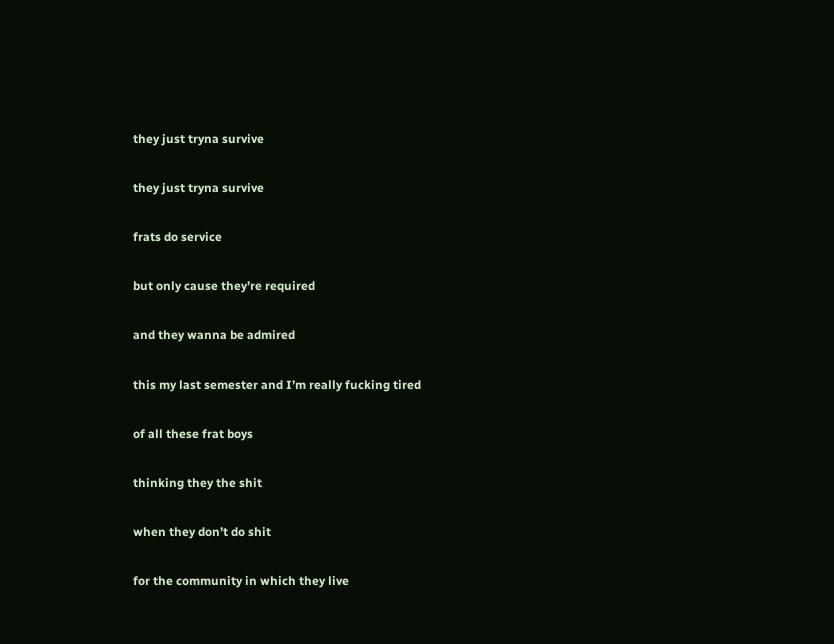they just tryna survive

they just tryna survive

frats do service

but only cause they’re required

and they wanna be admired

this my last semester and I’m really fucking tired

of all these frat boys

thinking they the shit

when they don’t do shit

for the community in which they live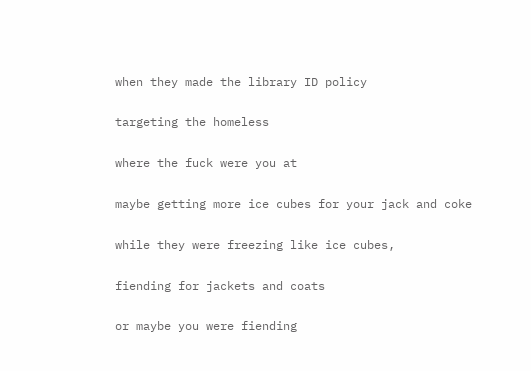when they made the library ID policy

targeting the homeless

where the fuck were you at

maybe getting more ice cubes for your jack and coke

while they were freezing like ice cubes,

fiending for jackets and coats

or maybe you were fiending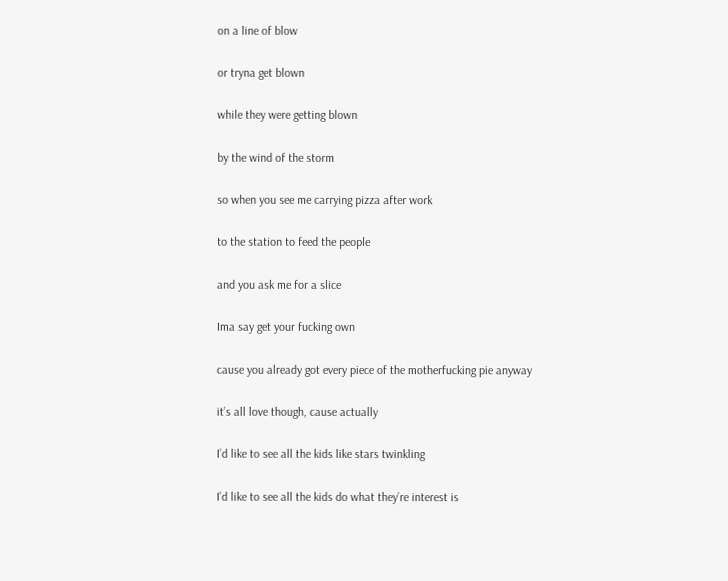on a line of blow

or tryna get blown

while they were getting blown

by the wind of the storm

so when you see me carrying pizza after work

to the station to feed the people

and you ask me for a slice

Ima say get your fucking own

cause you already got every piece of the motherfucking pie anyway

it’s all love though, cause actually

I’d like to see all the kids like stars twinkling

I’d like to see all the kids do what they’re interest is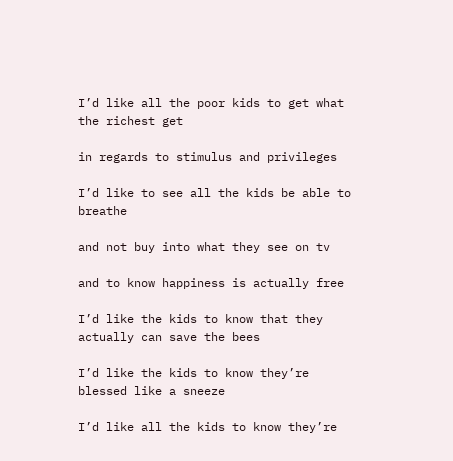I’d like all the poor kids to get what the richest get

in regards to stimulus and privileges

I’d like to see all the kids be able to breathe

and not buy into what they see on tv

and to know happiness is actually free

I’d like the kids to know that they actually can save the bees

I’d like the kids to know they’re blessed like a sneeze

I’d like all the kids to know they’re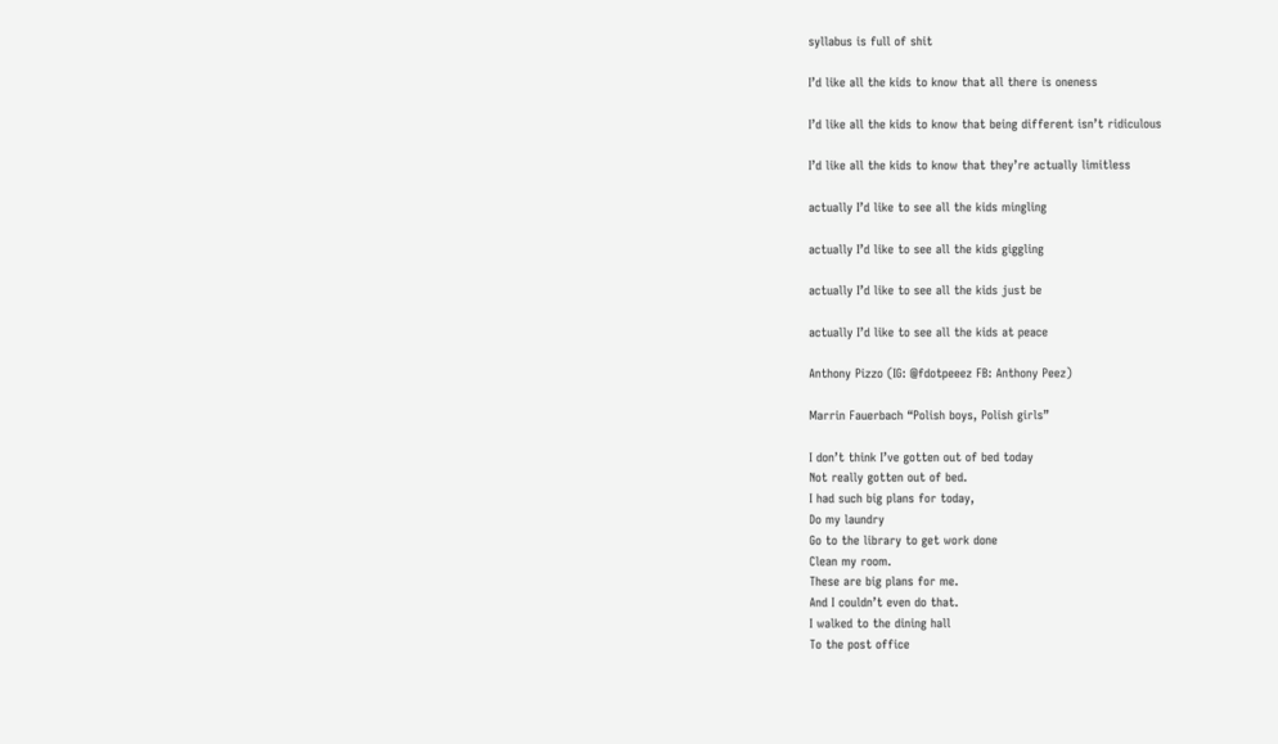syllabus is full of shit

I’d like all the kids to know that all there is oneness

I’d like all the kids to know that being different isn’t ridiculous

I’d like all the kids to know that they’re actually limitless

actually I’d like to see all the kids mingling

actually I’d like to see all the kids giggling

actually I’d like to see all the kids just be

actually I’d like to see all the kids at peace

Anthony Pizzo (IG: @fdotpeeez FB: Anthony Peez)

Marrin Fauerbach “Polish boys, Polish girls”

I don’t think I’ve gotten out of bed today
Not really gotten out of bed.
I had such big plans for today,
Do my laundry
Go to the library to get work done
Clean my room.
These are big plans for me.
And I couldn’t even do that.
I walked to the dining hall
To the post office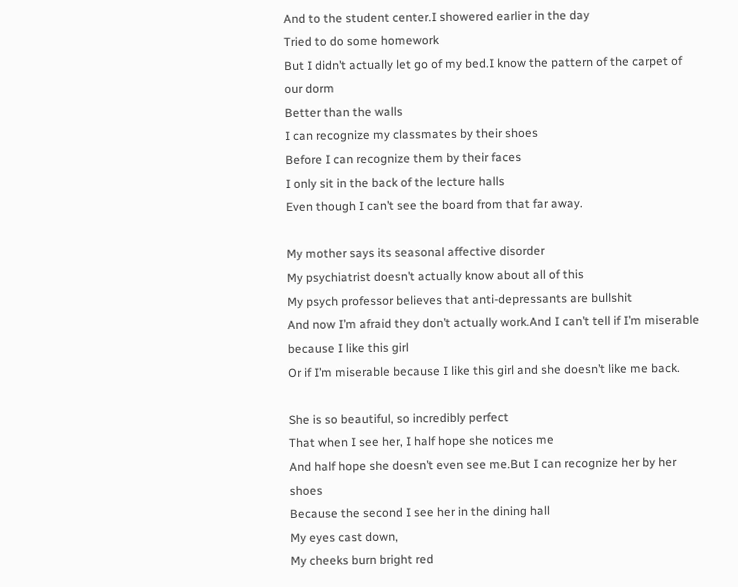And to the student center.I showered earlier in the day
Tried to do some homework
But I didn’t actually let go of my bed.I know the pattern of the carpet of our dorm
Better than the walls
I can recognize my classmates by their shoes
Before I can recognize them by their faces
I only sit in the back of the lecture halls
Even though I can’t see the board from that far away.

My mother says its seasonal affective disorder
My psychiatrist doesn’t actually know about all of this
My psych professor believes that anti-depressants are bullshit
And now I’m afraid they don’t actually work.And I can’t tell if I’m miserable because I like this girl
Or if I’m miserable because I like this girl and she doesn’t like me back.

She is so beautiful, so incredibly perfect
That when I see her, I half hope she notices me
And half hope she doesn’t even see me.But I can recognize her by her shoes
Because the second I see her in the dining hall
My eyes cast down,
My cheeks burn bright red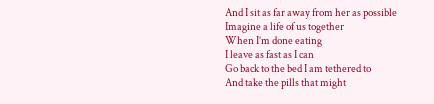And I sit as far away from her as possible
Imagine a life of us together
When I’m done eating
I leave as fast as I can
Go back to the bed I am tethered to
And take the pills that might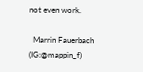not even work.

  Marrin Fauerbach (IG:@mappin_f)